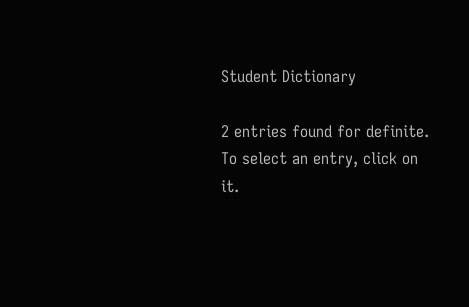Student Dictionary

2 entries found for definite.
To select an entry, click on it.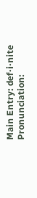Main Entry: def·i·nite
Pronunciation: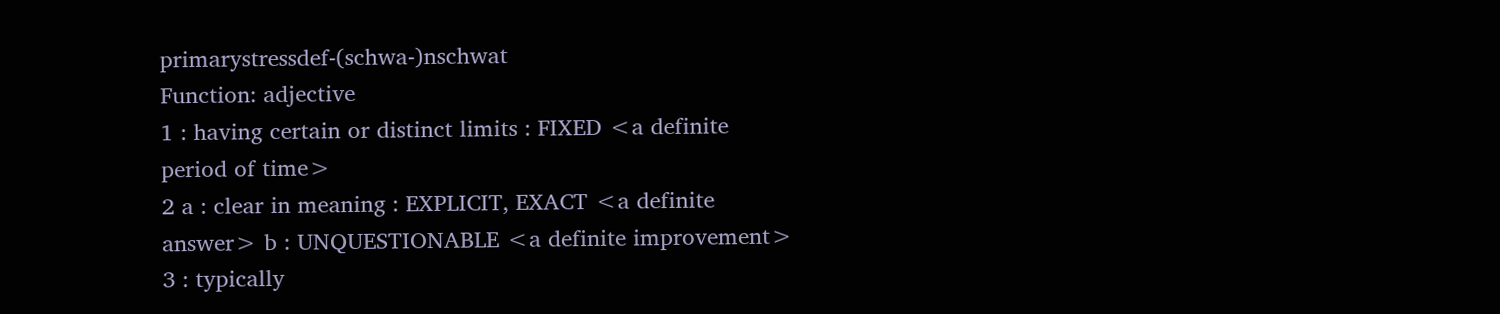primarystressdef-(schwa-)nschwat
Function: adjective
1 : having certain or distinct limits : FIXED <a definite period of time>
2 a : clear in meaning : EXPLICIT, EXACT <a definite answer> b : UNQUESTIONABLE <a definite improvement>
3 : typically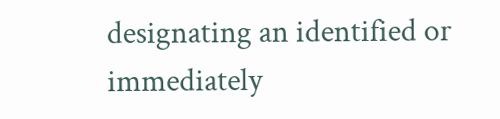designating an identified or immediately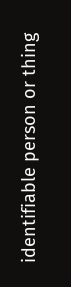identifiable person or thing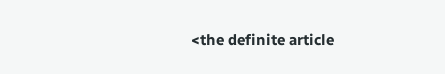<the definite article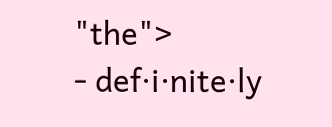"the">
- def·i·nite·ly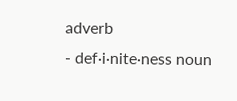adverb
- def·i·nite·ness noun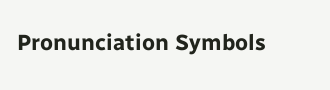Pronunciation Symbols